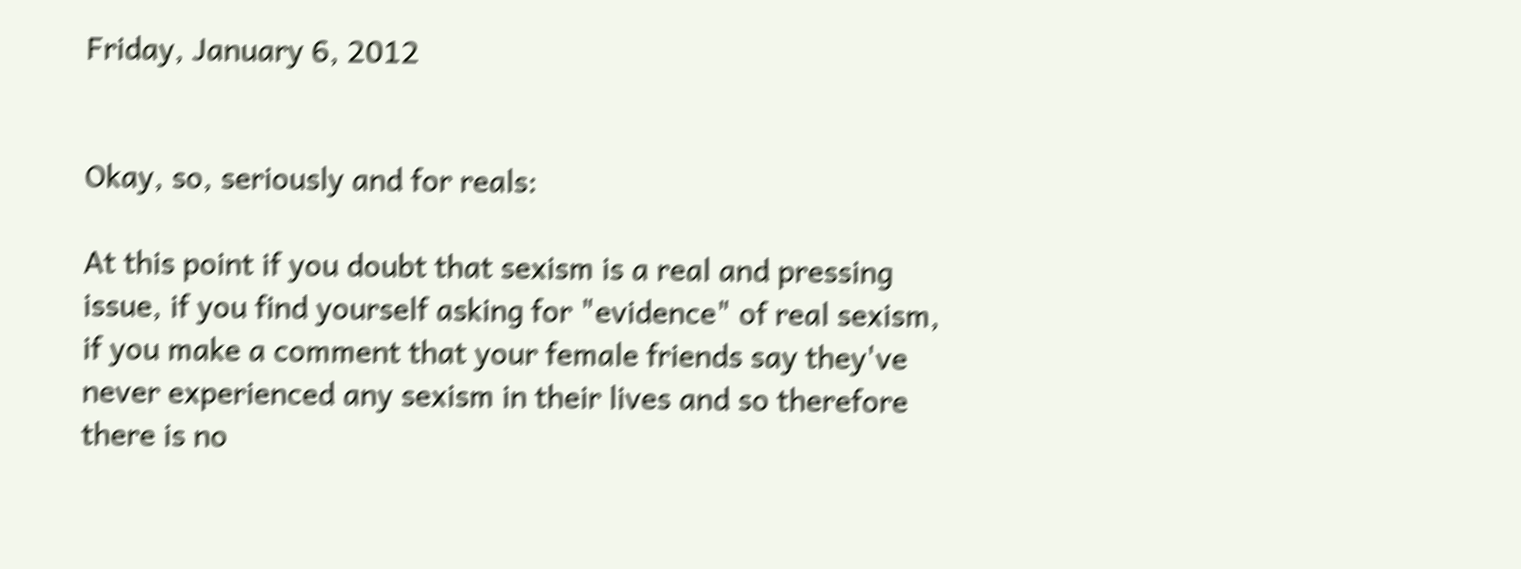Friday, January 6, 2012


Okay, so, seriously and for reals:

At this point if you doubt that sexism is a real and pressing issue, if you find yourself asking for "evidence" of real sexism, if you make a comment that your female friends say they've never experienced any sexism in their lives and so therefore there is no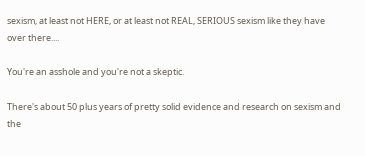sexism, at least not HERE, or at least not REAL, SERIOUS sexism like they have over there....

You're an asshole and you're not a skeptic.

There's about 50 plus years of pretty solid evidence and research on sexism and the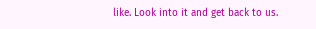like. Look into it and get back to us.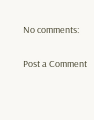No comments:

Post a Comment